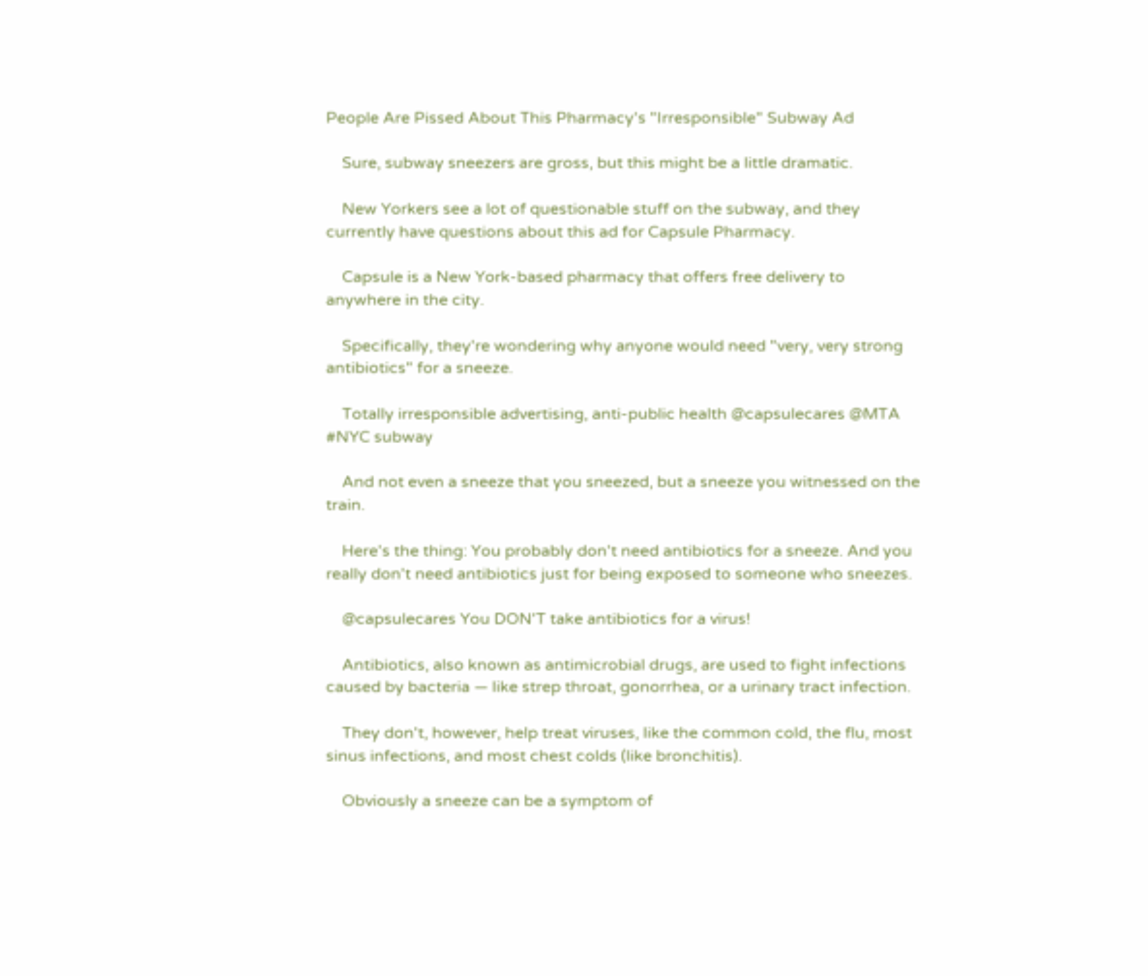People Are Pissed About This Pharmacy's "Irresponsible" Subway Ad

    Sure, subway sneezers are gross, but this might be a little dramatic.

    New Yorkers see a lot of questionable stuff on the subway, and they currently have questions about this ad for Capsule Pharmacy.

    Capsule is a New York-based pharmacy that offers free delivery to anywhere in the city.

    Specifically, they're wondering why anyone would need "very, very strong antibiotics" for a sneeze.

    Totally irresponsible advertising, anti-public health @capsulecares @MTA #NYC subway

    And not even a sneeze that you sneezed, but a sneeze you witnessed on the train.

    Here's the thing: You probably don't need antibiotics for a sneeze. And you really don't need antibiotics just for being exposed to someone who sneezes.

    @capsulecares You DON'T take antibiotics for a virus!

    Antibiotics, also known as antimicrobial drugs, are used to fight infections caused by bacteria — like strep throat, gonorrhea, or a urinary tract infection.

    They don't, however, help treat viruses, like the common cold, the flu, most sinus infections, and most chest colds (like bronchitis).

    Obviously a sneeze can be a symptom of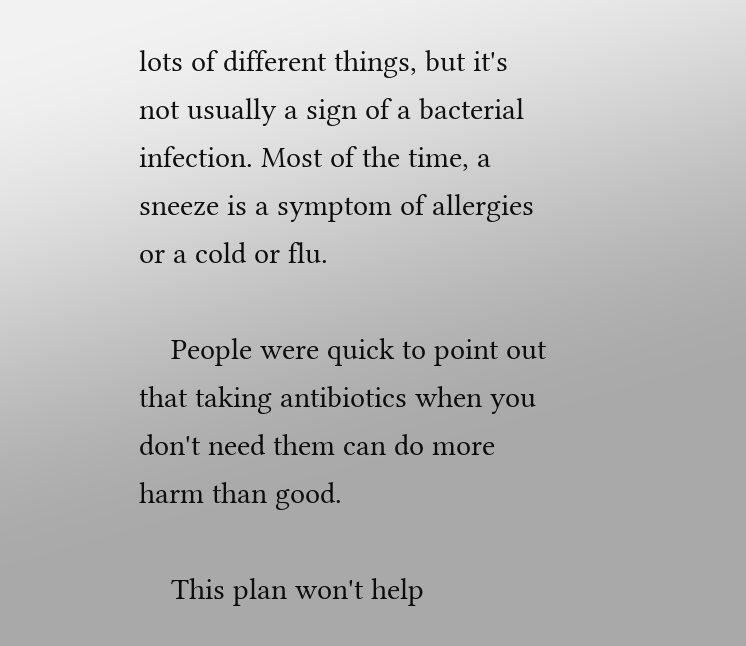lots of different things, but it's not usually a sign of a bacterial infection. Most of the time, a sneeze is a symptom of allergies or a cold or flu.

    People were quick to point out that taking antibiotics when you don't need them can do more harm than good.

    This plan won't help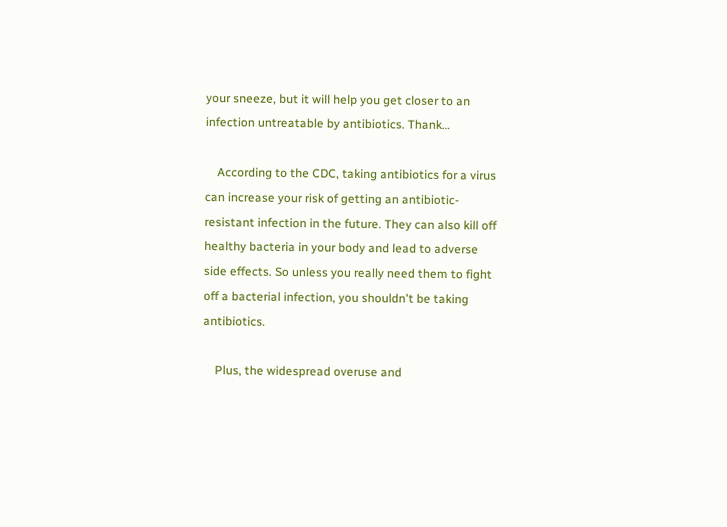your sneeze, but it will help you get closer to an infection untreatable by antibiotics. Thank…

    According to the CDC, taking antibiotics for a virus can increase your risk of getting an antibiotic-resistant infection in the future. They can also kill off healthy bacteria in your body and lead to adverse side effects. So unless you really need them to fight off a bacterial infection, you shouldn't be taking antibiotics.

    Plus, the widespread overuse and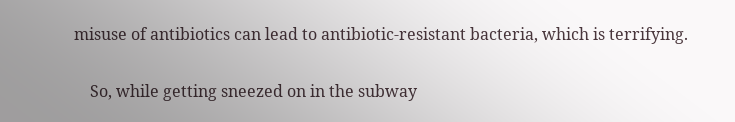misuse of antibiotics can lead to antibiotic-resistant bacteria, which is terrifying.

    So, while getting sneezed on in the subway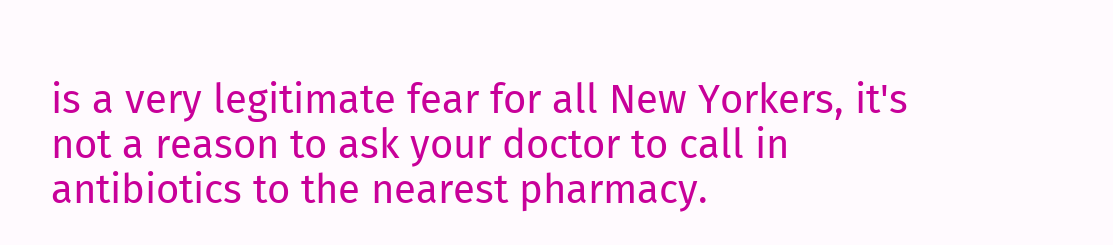is a very legitimate fear for all New Yorkers, it's not a reason to ask your doctor to call in antibiotics to the nearest pharmacy.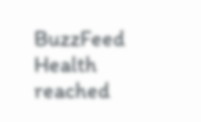BuzzFeed Health reached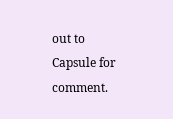out to Capsule for comment.